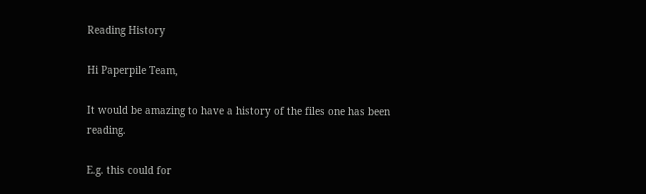Reading History

Hi Paperpile Team,

It would be amazing to have a history of the files one has been reading.

E.g. this could for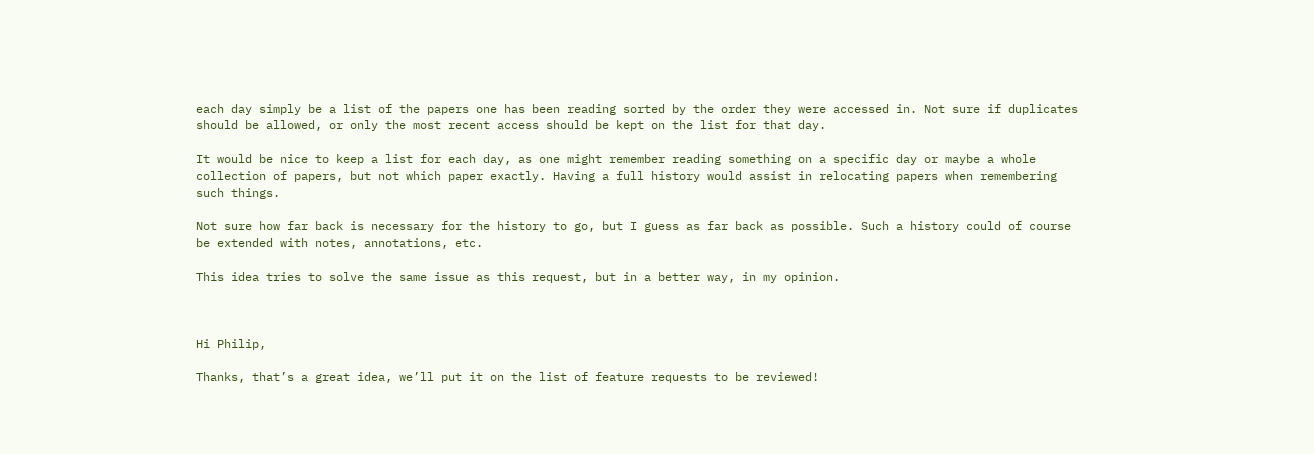each day simply be a list of the papers one has been reading sorted by the order they were accessed in. Not sure if duplicates should be allowed, or only the most recent access should be kept on the list for that day.

It would be nice to keep a list for each day, as one might remember reading something on a specific day or maybe a whole collection of papers, but not which paper exactly. Having a full history would assist in relocating papers when remembering such things.

Not sure how far back is necessary for the history to go, but I guess as far back as possible. Such a history could of course be extended with notes, annotations, etc.

This idea tries to solve the same issue as this request, but in a better way, in my opinion.



Hi Philip,

Thanks, that’s a great idea, we’ll put it on the list of feature requests to be reviewed!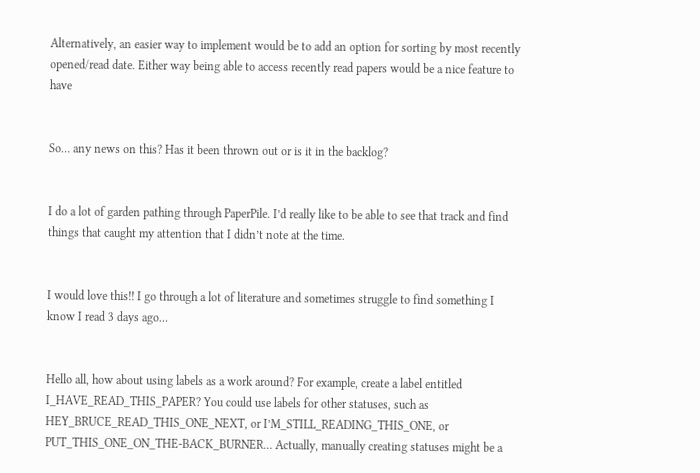Alternatively, an easier way to implement would be to add an option for sorting by most recently opened/read date. Either way being able to access recently read papers would be a nice feature to have


So… any news on this? Has it been thrown out or is it in the backlog?


I do a lot of garden pathing through PaperPile. I’d really like to be able to see that track and find things that caught my attention that I didn’t note at the time.


I would love this!! I go through a lot of literature and sometimes struggle to find something I know I read 3 days ago…


Hello all, how about using labels as a work around? For example, create a label entitled I_HAVE_READ_THIS_PAPER? You could use labels for other statuses, such as HEY_BRUCE_READ_THIS_ONE_NEXT, or I’M_STILL_READING_THIS_ONE, or PUT_THIS_ONE_ON_THE-BACK_BURNER… Actually, manually creating statuses might be a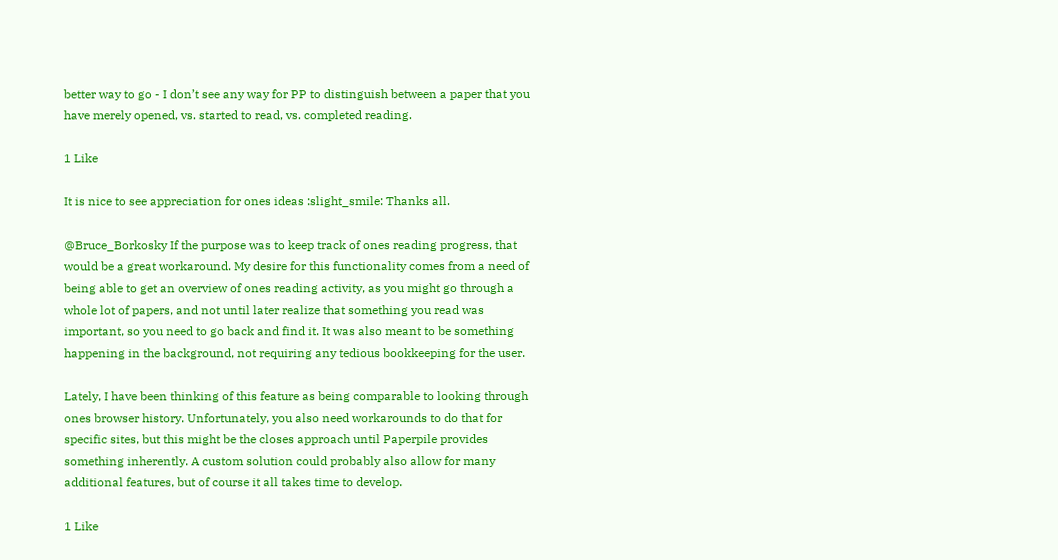better way to go - I don’t see any way for PP to distinguish between a paper that you have merely opened, vs. started to read, vs. completed reading.

1 Like

It is nice to see appreciation for ones ideas :slight_smile: Thanks all.

@Bruce_Borkosky If the purpose was to keep track of ones reading progress, that would be a great workaround. My desire for this functionality comes from a need of being able to get an overview of ones reading activity, as you might go through a whole lot of papers, and not until later realize that something you read was important, so you need to go back and find it. It was also meant to be something happening in the background, not requiring any tedious bookkeeping for the user.

Lately, I have been thinking of this feature as being comparable to looking through ones browser history. Unfortunately, you also need workarounds to do that for specific sites, but this might be the closes approach until Paperpile provides something inherently. A custom solution could probably also allow for many additional features, but of course it all takes time to develop.

1 Like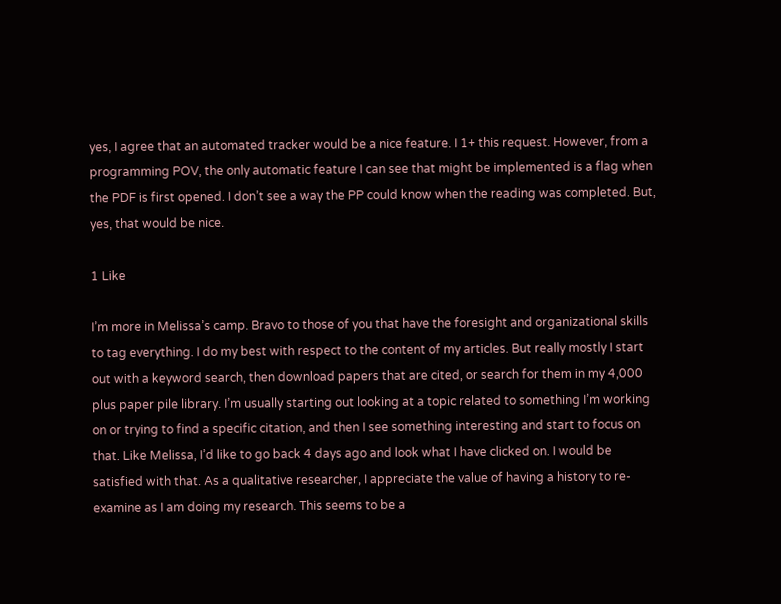yes, I agree that an automated tracker would be a nice feature. I 1+ this request. However, from a programming POV, the only automatic feature I can see that might be implemented is a flag when the PDF is first opened. I don’t see a way the PP could know when the reading was completed. But, yes, that would be nice.

1 Like

I’m more in Melissa’s camp. Bravo to those of you that have the foresight and organizational skills to tag everything. I do my best with respect to the content of my articles. But really mostly I start out with a keyword search, then download papers that are cited, or search for them in my 4,000 plus paper pile library. I’m usually starting out looking at a topic related to something I’m working on or trying to find a specific citation, and then I see something interesting and start to focus on that. Like Melissa, I’d like to go back 4 days ago and look what I have clicked on. I would be satisfied with that. As a qualitative researcher, I appreciate the value of having a history to re-examine as I am doing my research. This seems to be a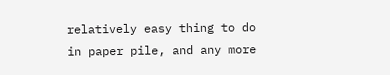relatively easy thing to do in paper pile, and any more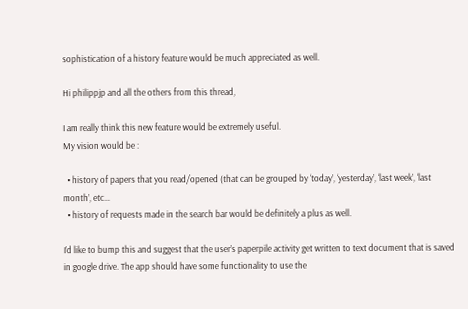sophistication of a history feature would be much appreciated as well.

Hi philippjp and all the others from this thread,

I am really think this new feature would be extremely useful.
My vision would be :

  • history of papers that you read/opened (that can be grouped by ‘today’, ‘yesterday’, ‘last week’, ‘last month’, etc…
  • history of requests made in the search bar would be definitely a plus as well.

I’d like to bump this and suggest that the user’s paperpile activity get written to text document that is saved in google drive. The app should have some functionality to use the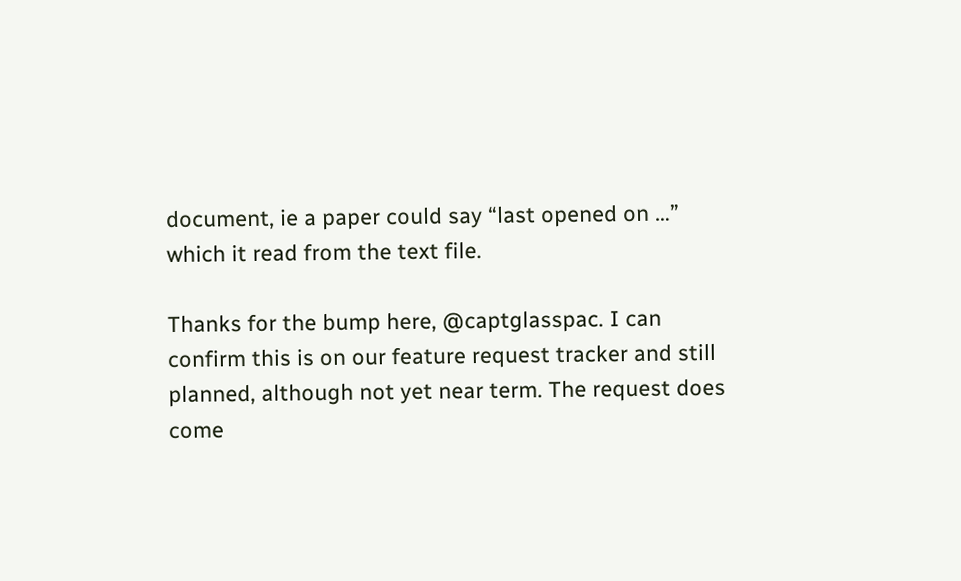document, ie a paper could say “last opened on …” which it read from the text file.

Thanks for the bump here, @captglasspac. I can confirm this is on our feature request tracker and still planned, although not yet near term. The request does come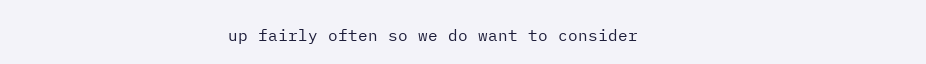up fairly often so we do want to consider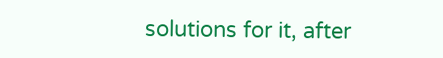solutions for it, after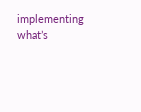implementing what’s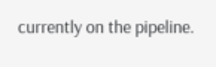currently on the pipeline.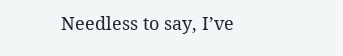Needless to say, I’ve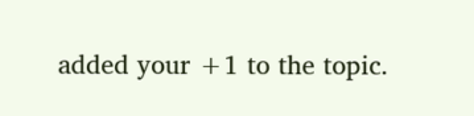added your +1 to the topic.